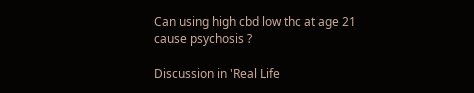Can using high cbd low thc at age 21 cause psychosis ?

Discussion in 'Real Life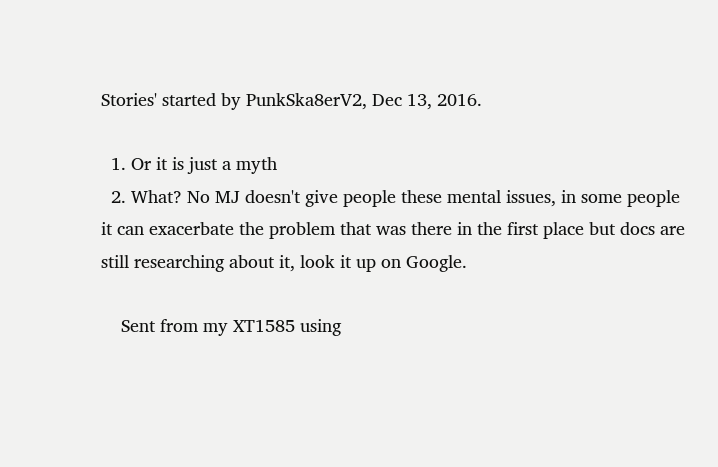Stories' started by PunkSka8erV2, Dec 13, 2016.

  1. Or it is just a myth
  2. What? No MJ doesn't give people these mental issues, in some people it can exacerbate the problem that was there in the first place but docs are still researching about it, look it up on Google.

    Sent from my XT1585 using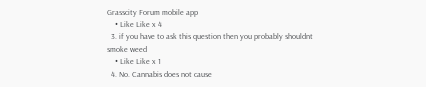Grasscity Forum mobile app
    • Like Like x 4
  3. if you have to ask this question then you probably shouldnt smoke weed
    • Like Like x 1
  4. No. Cannabis does not cause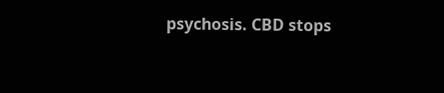psychosis. CBD stops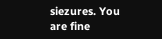siezures. You are fine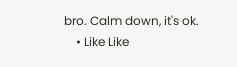bro. Calm down, it's ok.
    • Like Like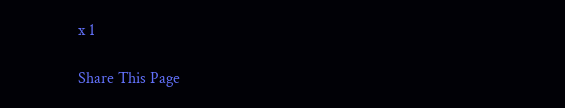x 1

Share This Page